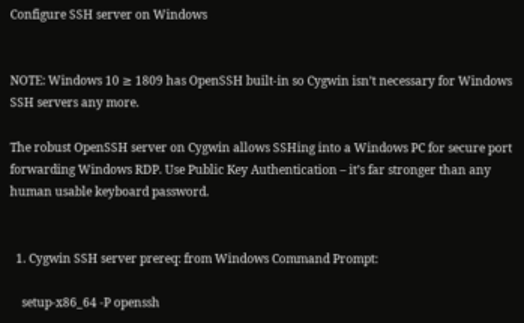Configure SSH server on Windows


NOTE: Windows 10 ≥ 1809 has OpenSSH built-in so Cygwin isn’t necessary for Windows SSH servers any more.

The robust OpenSSH server on Cygwin allows SSHing into a Windows PC for secure port forwarding Windows RDP. Use Public Key Authentication – it’s far stronger than any human usable keyboard password.


  1. Cygwin SSH server prereq: from Windows Command Prompt:

    setup-x86_64 -P openssh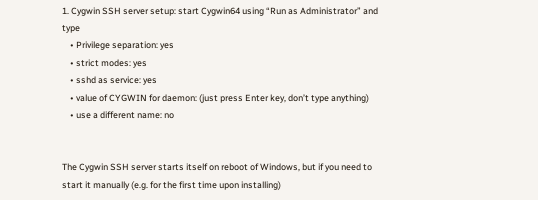1. Cygwin SSH server setup: start Cygwin64 using “Run as Administrator” and type
    • Privilege separation: yes
    • strict modes: yes
    • sshd as service: yes
    • value of CYGWIN for daemon: (just press Enter key, don’t type anything)
    • use a different name: no


The Cygwin SSH server starts itself on reboot of Windows, but if you need to start it manually (e.g. for the first time upon installing)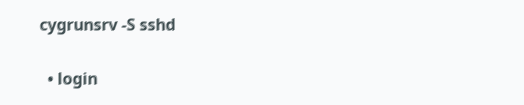cygrunsrv -S sshd


  • login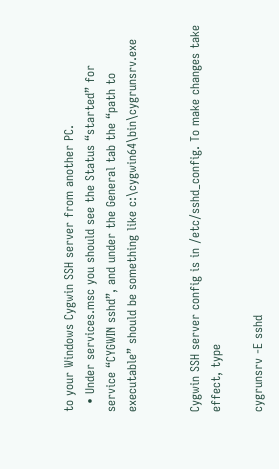to your Windows Cygwin SSH server from another PC.
  • Under services.msc you should see the Status “started” for service “CYGWIN sshd”, and under the General tab the “path to executable” should be something like c:\cygwin64\bin\cygrunsrv.exe


Cygwin SSH server config is in /etc/sshd_config. To make changes take effect, type

cygrunsrv -E sshd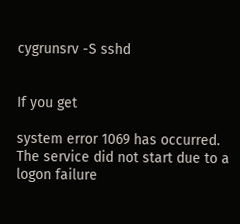cygrunsrv -S sshd


If you get

system error 1069 has occurred. The service did not start due to a logon failure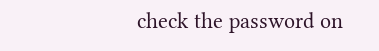check the password on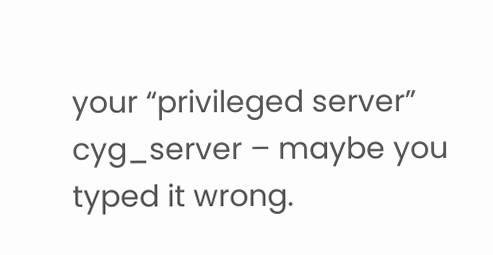your “privileged server” cyg_server – maybe you typed it wrong.